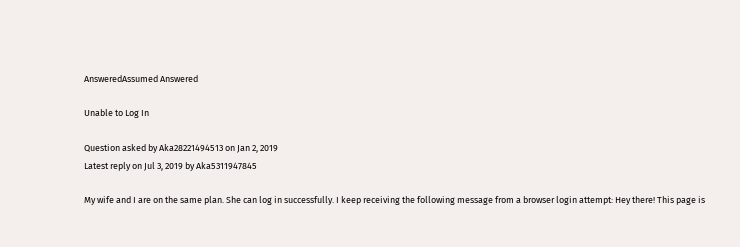AnsweredAssumed Answered

Unable to Log In

Question asked by Aka28221494513 on Jan 2, 2019
Latest reply on Jul 3, 2019 by Aka5311947845

My wife and I are on the same plan. She can log in successfully. I keep receiving the following message from a browser login attempt: Hey there! This page is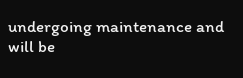undergoing maintenance and will be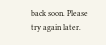back soon. Please try again later.